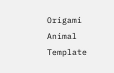Origami Animal Template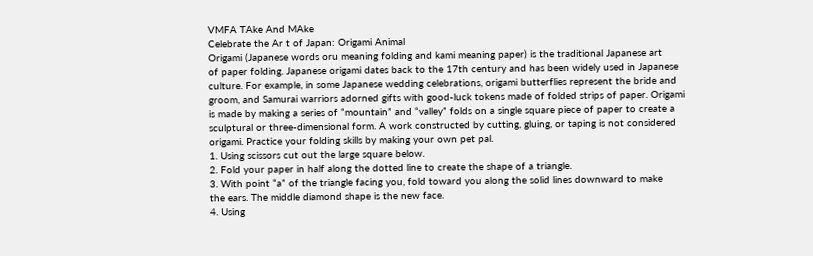VMFA TAke And MAke
Celebrate the Ar t of Japan: Origami Animal
Origami (Japanese words oru meaning folding and kami meaning paper) is the traditional Japanese art
of paper folding. Japanese origami dates back to the 17th century and has been widely used in Japanese
culture. For example, in some Japanese wedding celebrations, origami butterflies represent the bride and
groom, and Samurai warriors adorned gifts with good-luck tokens made of folded strips of paper. Origami
is made by making a series of “mountain” and “valley” folds on a single square piece of paper to create a
sculptural or three-dimensional form. A work constructed by cutting, gluing, or taping is not considered
origami. Practice your folding skills by making your own pet pal.
1. Using scissors cut out the large square below.
2. Fold your paper in half along the dotted line to create the shape of a triangle.
3. With point “a” of the triangle facing you, fold toward you along the solid lines downward to make
the ears. The middle diamond shape is the new face.
4. Using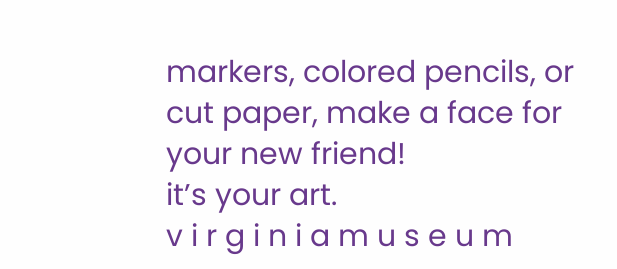markers, colored pencils, or cut paper, make a face for your new friend!
it’s your art.
v i r g i n i a m u s e u m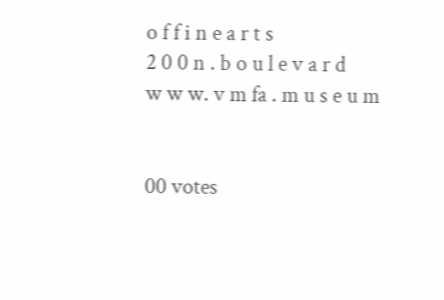o f f i n e a r t s
2 0 0 n . b o u l e v a r d
w w w. v m fa . m u s e u m


00 votes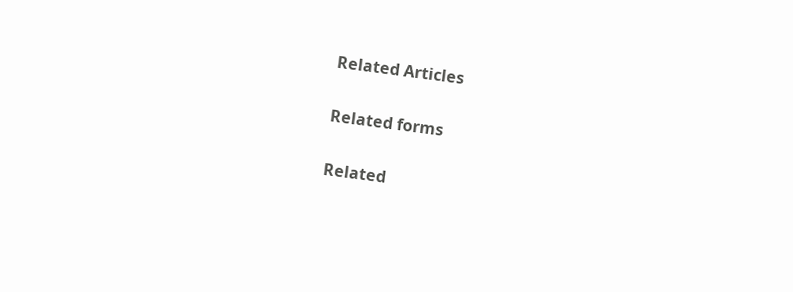Related Articles

Related forms

Related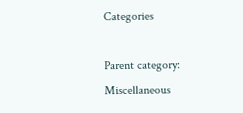Categories

Parent category: Miscellaneous